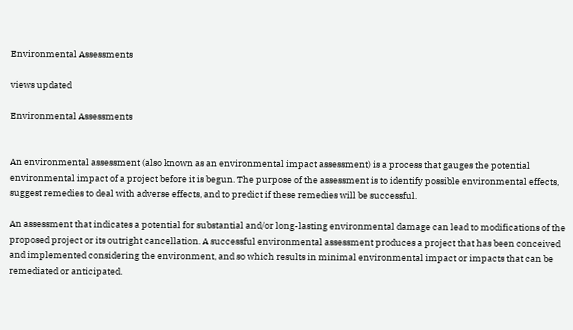Environmental Assessments

views updated

Environmental Assessments


An environmental assessment (also known as an environmental impact assessment) is a process that gauges the potential environmental impact of a project before it is begun. The purpose of the assessment is to identify possible environmental effects, suggest remedies to deal with adverse effects, and to predict if these remedies will be successful.

An assessment that indicates a potential for substantial and/or long-lasting environmental damage can lead to modifications of the proposed project or its outright cancellation. A successful environmental assessment produces a project that has been conceived and implemented considering the environment, and so which results in minimal environmental impact or impacts that can be remediated or anticipated.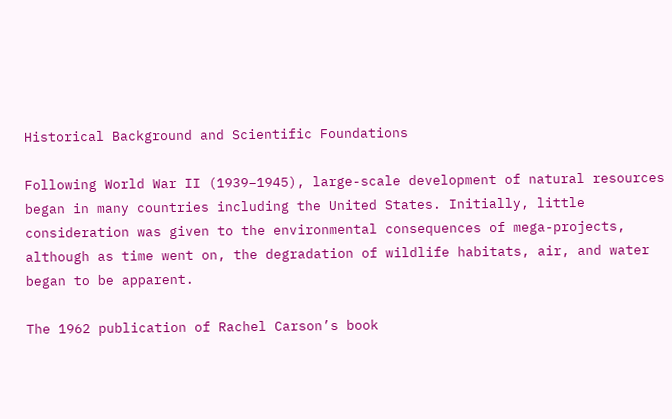Historical Background and Scientific Foundations

Following World War II (1939–1945), large-scale development of natural resources began in many countries including the United States. Initially, little consideration was given to the environmental consequences of mega-projects, although as time went on, the degradation of wildlife habitats, air, and water began to be apparent.

The 1962 publication of Rachel Carson’s book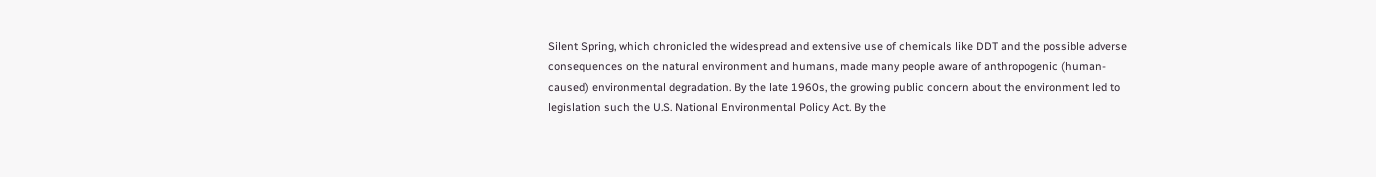Silent Spring, which chronicled the widespread and extensive use of chemicals like DDT and the possible adverse consequences on the natural environment and humans, made many people aware of anthropogenic (human-caused) environmental degradation. By the late 1960s, the growing public concern about the environment led to legislation such the U.S. National Environmental Policy Act. By the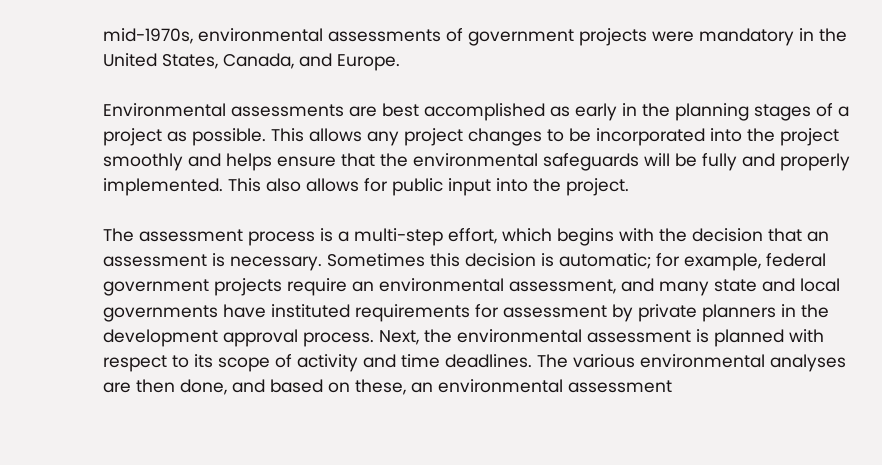mid-1970s, environmental assessments of government projects were mandatory in the United States, Canada, and Europe.

Environmental assessments are best accomplished as early in the planning stages of a project as possible. This allows any project changes to be incorporated into the project smoothly and helps ensure that the environmental safeguards will be fully and properly implemented. This also allows for public input into the project.

The assessment process is a multi-step effort, which begins with the decision that an assessment is necessary. Sometimes this decision is automatic; for example, federal government projects require an environmental assessment, and many state and local governments have instituted requirements for assessment by private planners in the development approval process. Next, the environmental assessment is planned with respect to its scope of activity and time deadlines. The various environmental analyses are then done, and based on these, an environmental assessment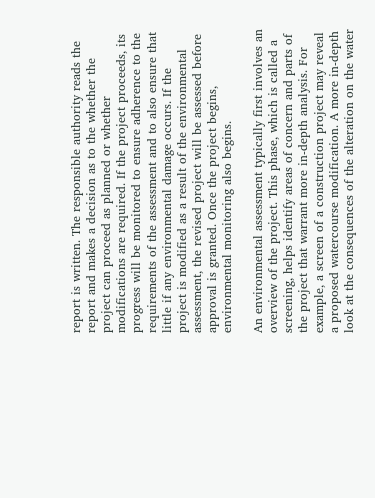report is written. The responsible authority reads the report and makes a decision as to the whether the project can proceed as planned or whether modifications are required. If the project proceeds, its progress will be monitored to ensure adherence to the requirements of the assessment and to also ensure that little if any environmental damage occurs. If the project is modified as a result of the environmental assessment, the revised project will be assessed before approval is granted. Once the project begins, environmental monitoring also begins.

An environmental assessment typically first involves an overview of the project. This phase, which is called a screening, helps identify areas of concern and parts of the project that warrant more in-depth analysis. For example, a screen of a construction project may reveal a proposed watercourse modification. A more in-depth look at the consequences of the alteration on the water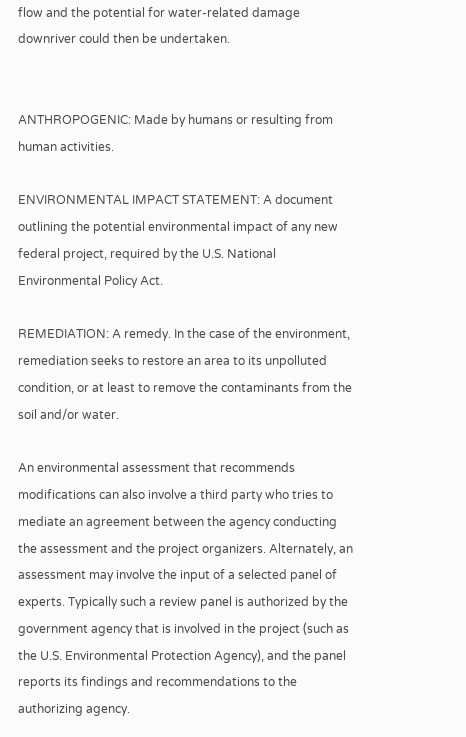flow and the potential for water-related damage downriver could then be undertaken.


ANTHROPOGENIC: Made by humans or resulting from human activities.

ENVIRONMENTAL IMPACT STATEMENT: A document outlining the potential environmental impact of any new federal project, required by the U.S. National Environmental Policy Act.

REMEDIATION: A remedy. In the case of the environment, remediation seeks to restore an area to its unpolluted condition, or at least to remove the contaminants from the soil and/or water.

An environmental assessment that recommends modifications can also involve a third party who tries to mediate an agreement between the agency conducting the assessment and the project organizers. Alternately, an assessment may involve the input of a selected panel of experts. Typically such a review panel is authorized by the government agency that is involved in the project (such as the U.S. Environmental Protection Agency), and the panel reports its findings and recommendations to the authorizing agency.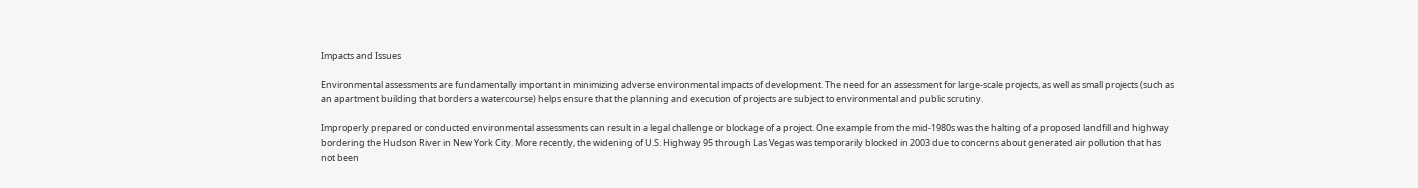Impacts and Issues

Environmental assessments are fundamentally important in minimizing adverse environmental impacts of development. The need for an assessment for large-scale projects, as well as small projects (such as an apartment building that borders a watercourse) helps ensure that the planning and execution of projects are subject to environmental and public scrutiny.

Improperly prepared or conducted environmental assessments can result in a legal challenge or blockage of a project. One example from the mid-1980s was the halting of a proposed landfill and highway bordering the Hudson River in New York City. More recently, the widening of U.S. Highway 95 through Las Vegas was temporarily blocked in 2003 due to concerns about generated air pollution that has not been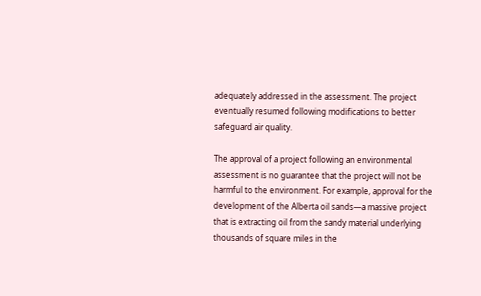adequately addressed in the assessment. The project eventually resumed following modifications to better safeguard air quality.

The approval of a project following an environmental assessment is no guarantee that the project will not be harmful to the environment. For example, approval for the development of the Alberta oil sands—a massive project that is extracting oil from the sandy material underlying thousands of square miles in the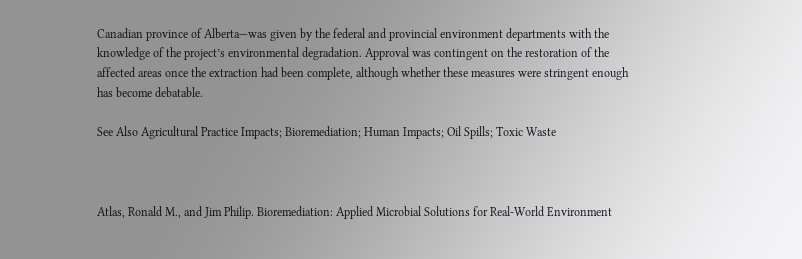Canadian province of Alberta—was given by the federal and provincial environment departments with the knowledge of the project’s environmental degradation. Approval was contingent on the restoration of the affected areas once the extraction had been complete, although whether these measures were stringent enough has become debatable.

See Also Agricultural Practice Impacts; Bioremediation; Human Impacts; Oil Spills; Toxic Waste



Atlas, Ronald M., and Jim Philip. Bioremediation: Applied Microbial Solutions for Real-World Environment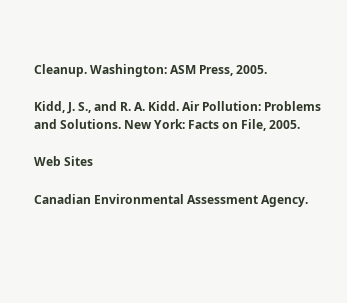Cleanup. Washington: ASM Press, 2005.

Kidd, J. S., and R. A. Kidd. Air Pollution: Problems and Solutions. New York: Facts on File, 2005.

Web Sites

Canadian Environmental Assessment Agency.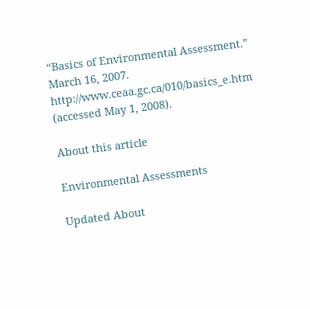“Basics of Environmental Assessment.” March 16, 2007. http://www.ceaa.gc.ca/010/basics_e.htm (accessed May 1, 2008).

About this article

Environmental Assessments

Updated About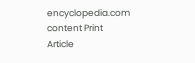encyclopedia.com content Print Article